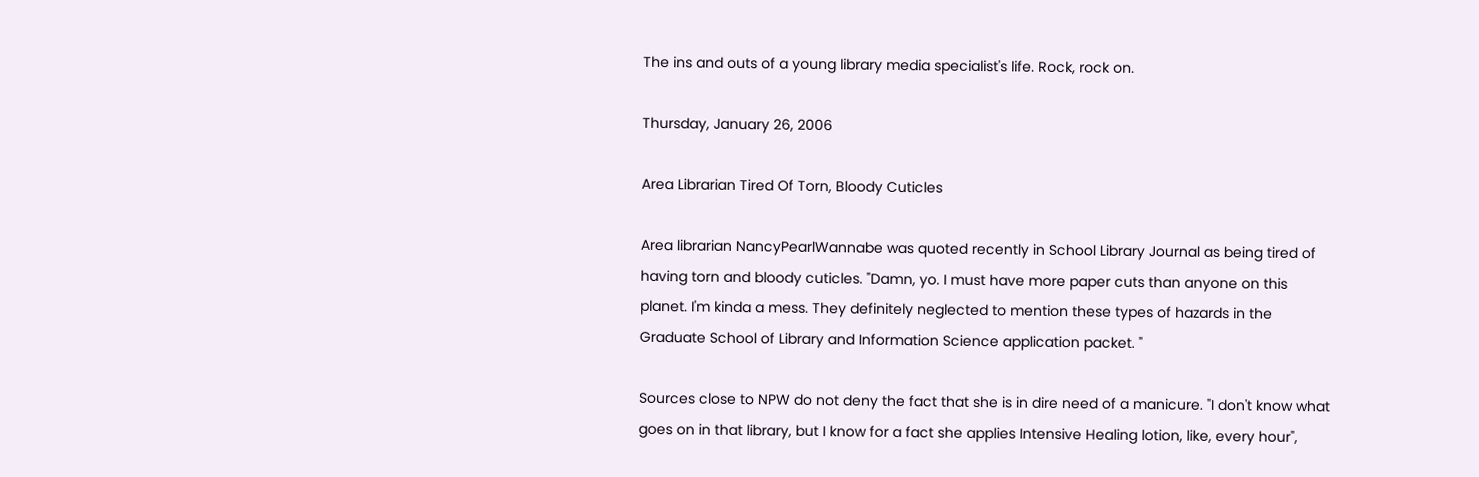The ins and outs of a young library media specialist's life. Rock, rock on.

Thursday, January 26, 2006

Area Librarian Tired Of Torn, Bloody Cuticles

Area librarian NancyPearlWannabe was quoted recently in School Library Journal as being tired of having torn and bloody cuticles. "Damn, yo. I must have more paper cuts than anyone on this planet. I'm kinda a mess. They definitely neglected to mention these types of hazards in the Graduate School of Library and Information Science application packet. "

Sources close to NPW do not deny the fact that she is in dire need of a manicure. "I don't know what goes on in that library, but I know for a fact she applies Intensive Healing lotion, like, every hour",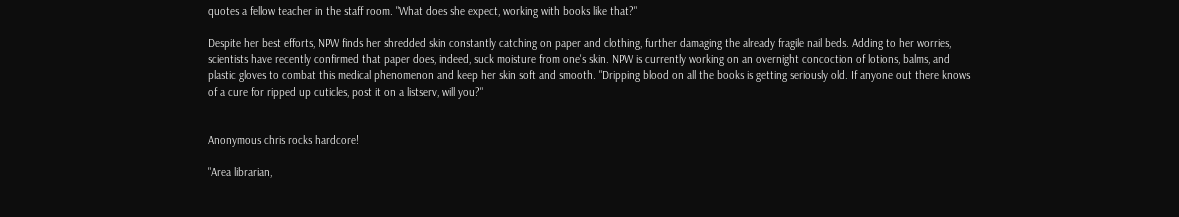quotes a fellow teacher in the staff room. "What does she expect, working with books like that?"

Despite her best efforts, NPW finds her shredded skin constantly catching on paper and clothing, further damaging the already fragile nail beds. Adding to her worries, scientists have recently confirmed that paper does, indeed, suck moisture from one's skin. NPW is currently working on an overnight concoction of lotions, balms, and plastic gloves to combat this medical phenomenon and keep her skin soft and smooth. "Dripping blood on all the books is getting seriously old. If anyone out there knows of a cure for ripped up cuticles, post it on a listserv, will you?"


Anonymous chris rocks hardcore!

"Area librarian,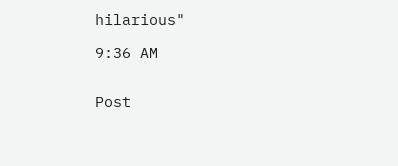hilarious"

9:36 AM


Post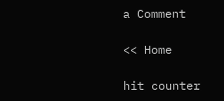a Comment

<< Home

hit counter